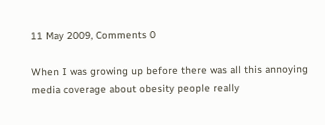11 May 2009, Comments 0

When I was growing up before there was all this annoying media coverage about obesity people really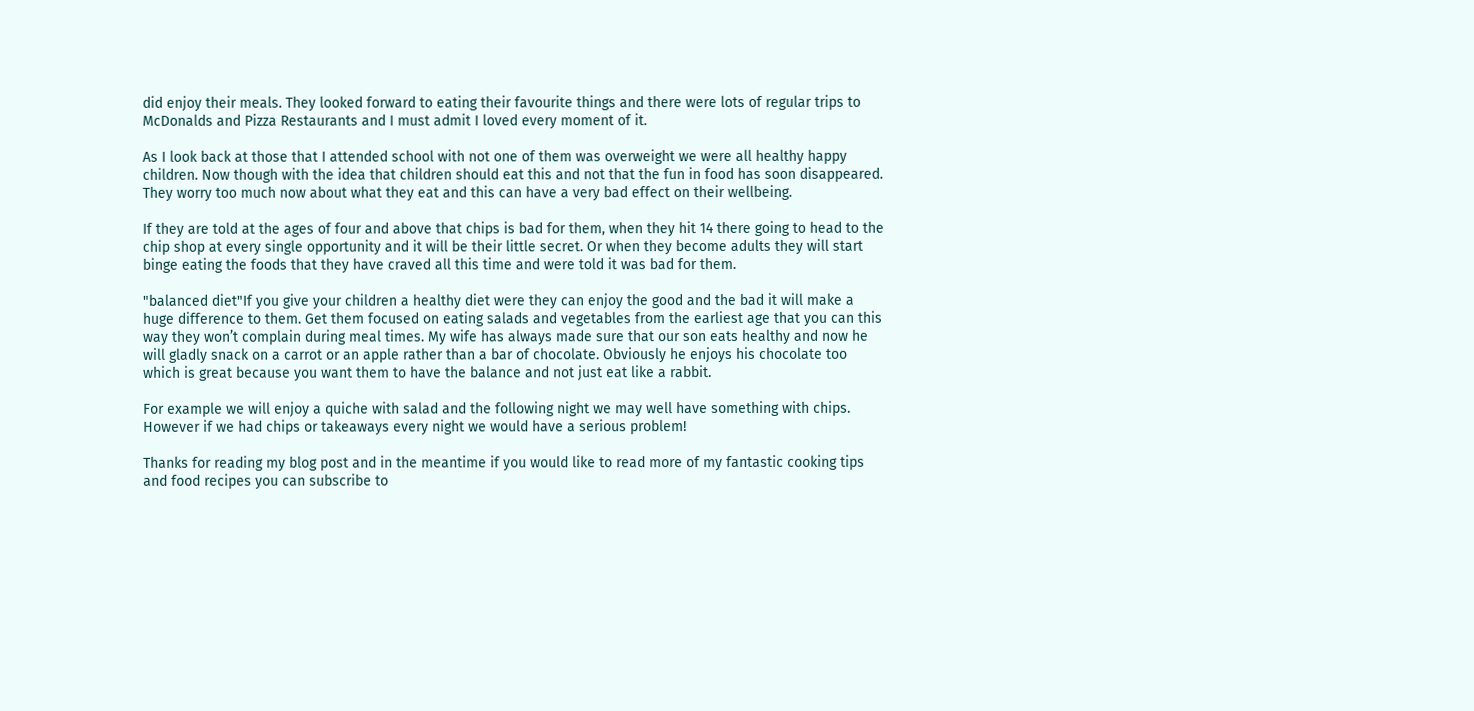did enjoy their meals. They looked forward to eating their favourite things and there were lots of regular trips to McDonalds and Pizza Restaurants and I must admit I loved every moment of it.

As I look back at those that I attended school with not one of them was overweight we were all healthy happy children. Now though with the idea that children should eat this and not that the fun in food has soon disappeared. They worry too much now about what they eat and this can have a very bad effect on their wellbeing.

If they are told at the ages of four and above that chips is bad for them, when they hit 14 there going to head to the chip shop at every single opportunity and it will be their little secret. Or when they become adults they will start binge eating the foods that they have craved all this time and were told it was bad for them.

"balanced diet"If you give your children a healthy diet were they can enjoy the good and the bad it will make a huge difference to them. Get them focused on eating salads and vegetables from the earliest age that you can this way they won’t complain during meal times. My wife has always made sure that our son eats healthy and now he will gladly snack on a carrot or an apple rather than a bar of chocolate. Obviously he enjoys his chocolate too which is great because you want them to have the balance and not just eat like a rabbit.

For example we will enjoy a quiche with salad and the following night we may well have something with chips. However if we had chips or takeaways every night we would have a serious problem!

Thanks for reading my blog post and in the meantime if you would like to read more of my fantastic cooking tips and food recipes you can subscribe to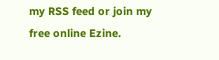my RSS feed or join my free online Ezine.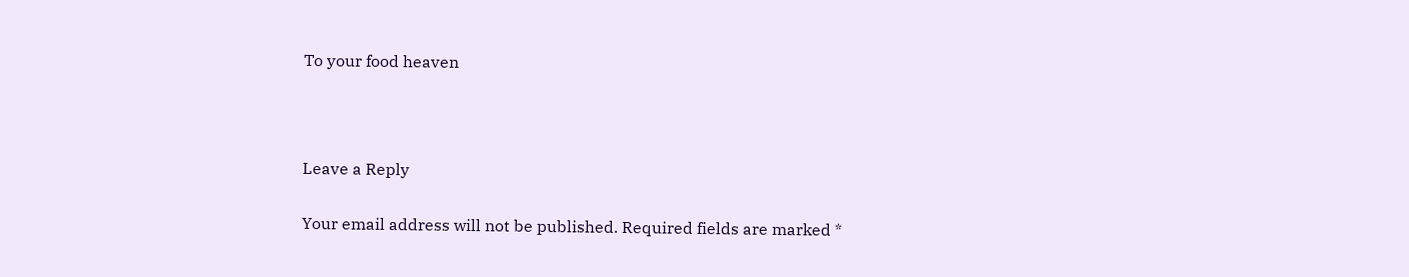To your food heaven



Leave a Reply

Your email address will not be published. Required fields are marked *